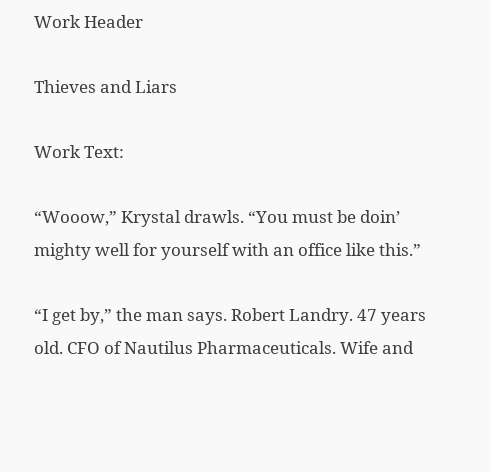Work Header

Thieves and Liars

Work Text:

“Wooow,” Krystal drawls. “You must be doin’ mighty well for yourself with an office like this.”

“I get by,” the man says. Robert Landry. 47 years old. CFO of Nautilus Pharmaceuticals. Wife and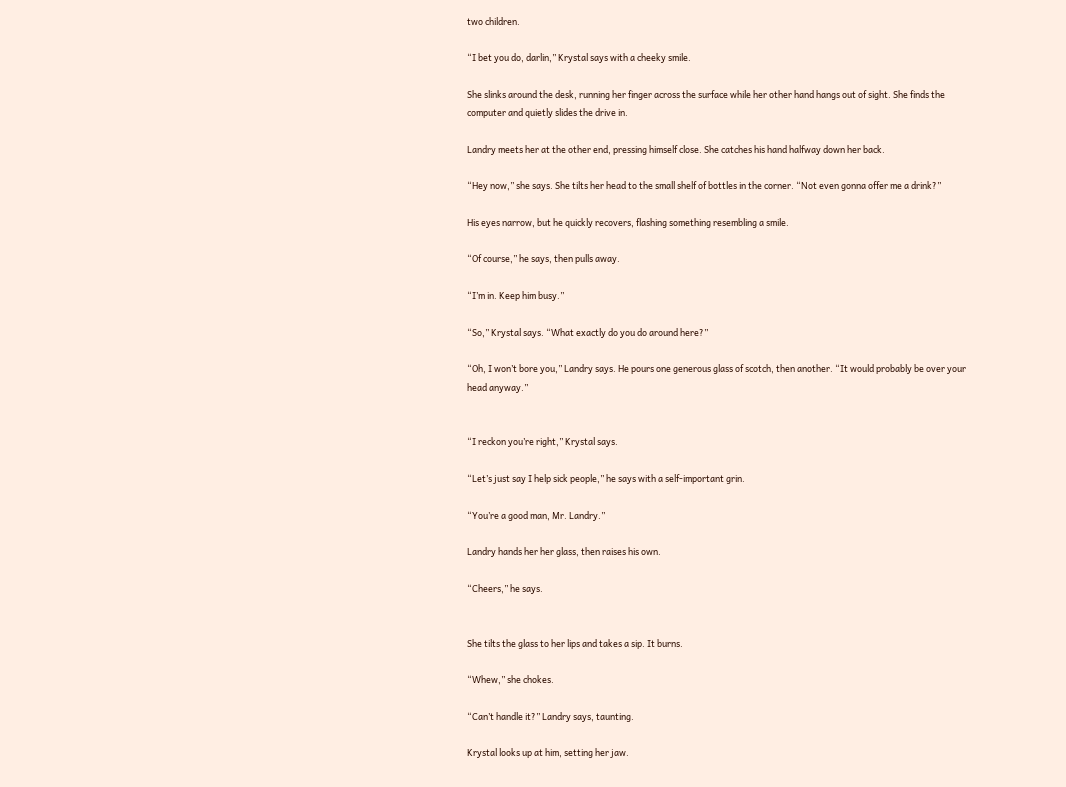two children.

“I bet you do, darlin,” Krystal says with a cheeky smile.

She slinks around the desk, running her finger across the surface while her other hand hangs out of sight. She finds the computer and quietly slides the drive in.

Landry meets her at the other end, pressing himself close. She catches his hand halfway down her back.

“Hey now,” she says. She tilts her head to the small shelf of bottles in the corner. “Not even gonna offer me a drink?”

His eyes narrow, but he quickly recovers, flashing something resembling a smile.

“Of course,” he says, then pulls away.

“I’m in. Keep him busy.”

“So,” Krystal says. “What exactly do you do around here?”

“Oh, I won’t bore you,” Landry says. He pours one generous glass of scotch, then another. “It would probably be over your head anyway.”


“I reckon you’re right,” Krystal says.

“Let’s just say I help sick people,” he says with a self-important grin.

“You’re a good man, Mr. Landry.”

Landry hands her her glass, then raises his own.

“Cheers,” he says.


She tilts the glass to her lips and takes a sip. It burns.

“Whew,” she chokes.

“Can’t handle it?” Landry says, taunting.

Krystal looks up at him, setting her jaw.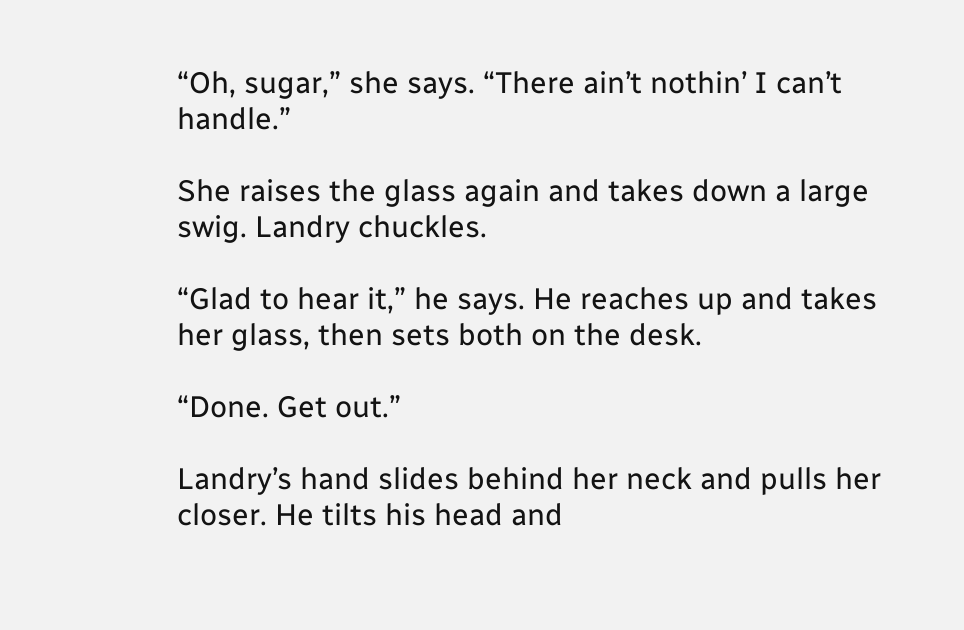“Oh, sugar,” she says. “There ain’t nothin’ I can’t handle.”

She raises the glass again and takes down a large swig. Landry chuckles.

“Glad to hear it,” he says. He reaches up and takes her glass, then sets both on the desk.

“Done. Get out.”

Landry’s hand slides behind her neck and pulls her closer. He tilts his head and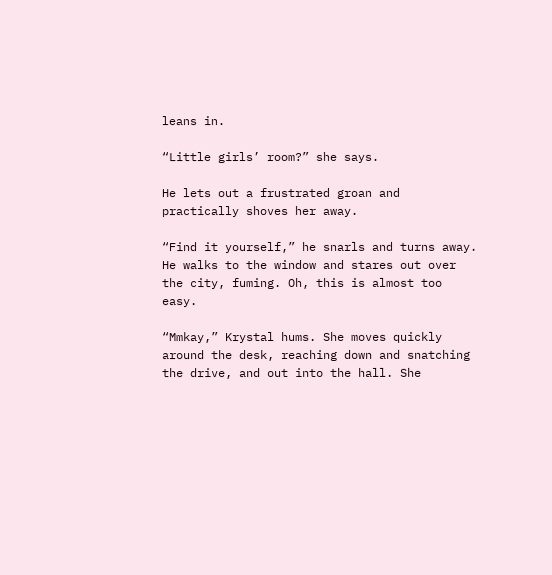leans in.

“Little girls’ room?” she says.

He lets out a frustrated groan and practically shoves her away.

“Find it yourself,” he snarls and turns away. He walks to the window and stares out over the city, fuming. Oh, this is almost too easy.

“Mmkay,” Krystal hums. She moves quickly around the desk, reaching down and snatching the drive, and out into the hall. She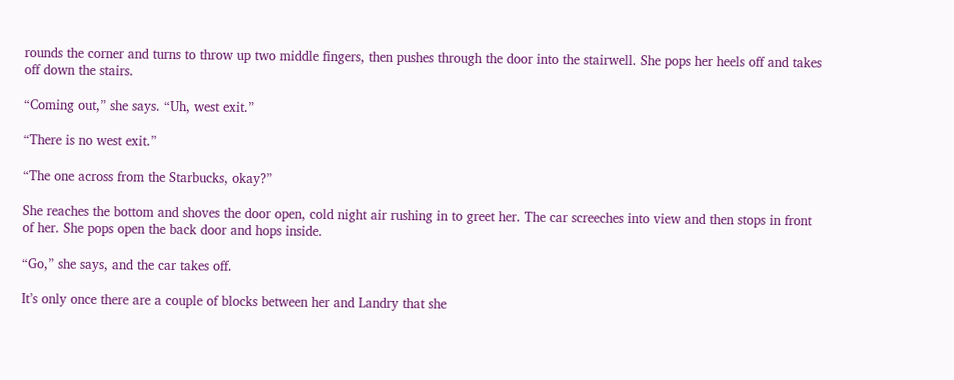rounds the corner and turns to throw up two middle fingers, then pushes through the door into the stairwell. She pops her heels off and takes off down the stairs.

“Coming out,” she says. “Uh, west exit.”

“There is no west exit.”

“The one across from the Starbucks, okay?”

She reaches the bottom and shoves the door open, cold night air rushing in to greet her. The car screeches into view and then stops in front of her. She pops open the back door and hops inside.

“Go,” she says, and the car takes off.

It’s only once there are a couple of blocks between her and Landry that she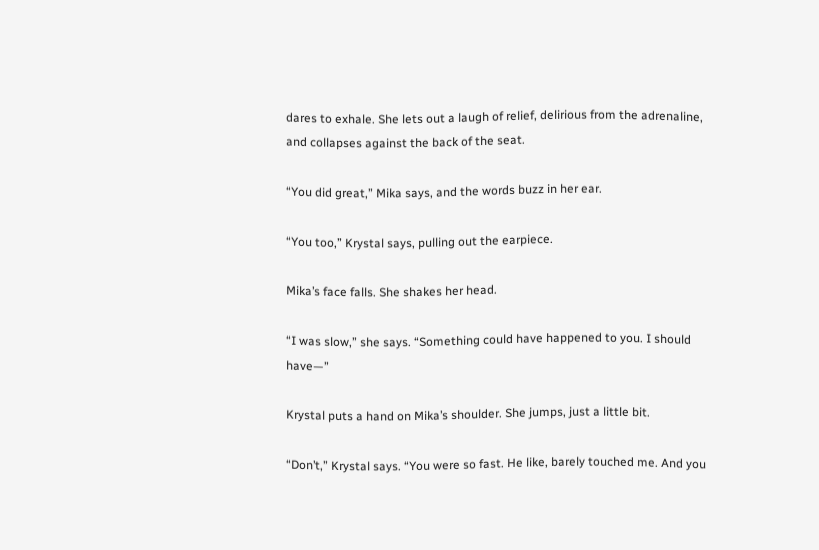dares to exhale. She lets out a laugh of relief, delirious from the adrenaline, and collapses against the back of the seat.

“You did great,” Mika says, and the words buzz in her ear.

“You too,” Krystal says, pulling out the earpiece.

Mika’s face falls. She shakes her head.

“I was slow,” she says. “Something could have happened to you. I should have—”

Krystal puts a hand on Mika’s shoulder. She jumps, just a little bit.

“Don’t,” Krystal says. “You were so fast. He like, barely touched me. And you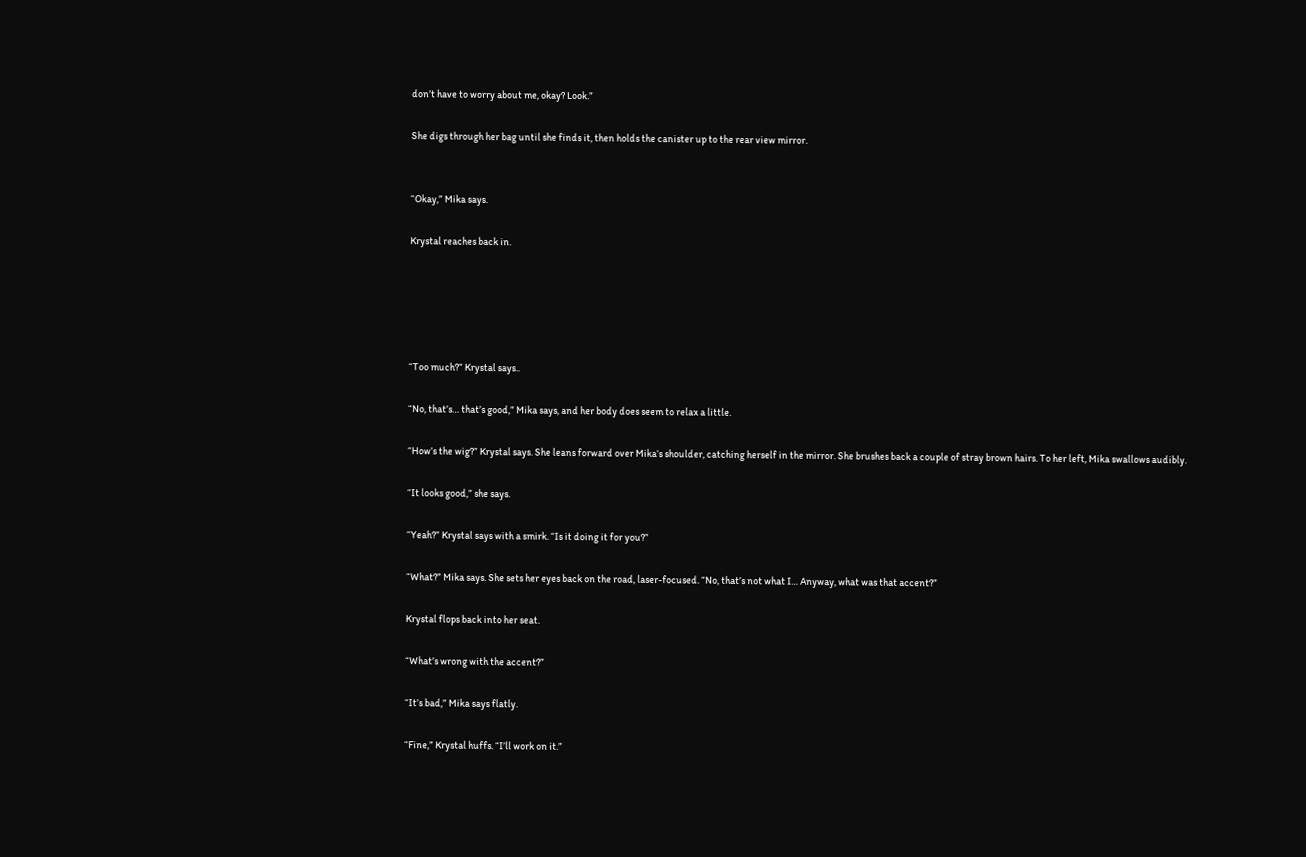don’t have to worry about me, okay? Look.”

She digs through her bag until she finds it, then holds the canister up to the rear view mirror.


“Okay,” Mika says.

Krystal reaches back in.





“Too much?” Krystal says..

“No, that’s… that’s good,” Mika says, and her body does seem to relax a little.

“How’s the wig?” Krystal says. She leans forward over Mika’s shoulder, catching herself in the mirror. She brushes back a couple of stray brown hairs. To her left, Mika swallows audibly.

“It looks good,” she says.

“Yeah?” Krystal says with a smirk. “Is it doing it for you?”

“What?” Mika says. She sets her eyes back on the road, laser-focused. “No, that’s not what I… Anyway, what was that accent?”

Krystal flops back into her seat.

“What’s wrong with the accent?”

“It’s bad,” Mika says flatly.

“Fine,” Krystal huffs. “I’ll work on it.”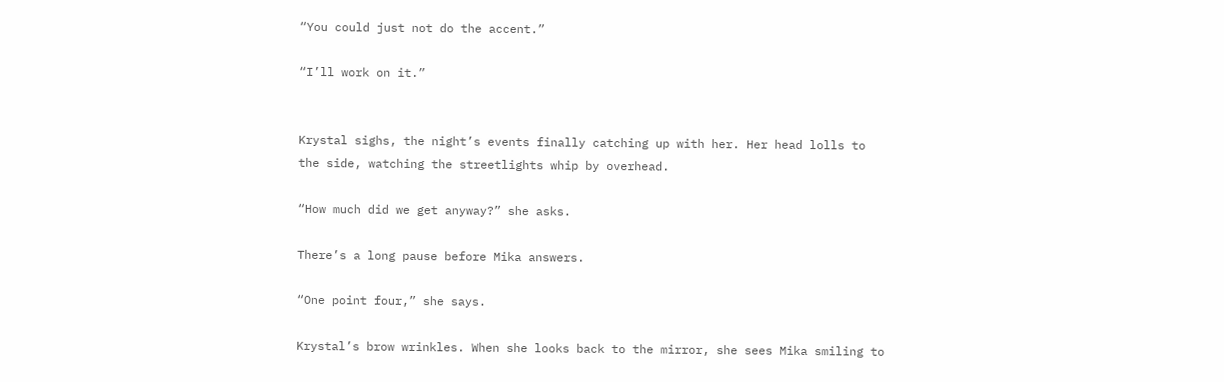“You could just not do the accent.”

“I’ll work on it.”


Krystal sighs, the night’s events finally catching up with her. Her head lolls to the side, watching the streetlights whip by overhead.

“How much did we get anyway?” she asks.

There’s a long pause before Mika answers.

“One point four,” she says.

Krystal’s brow wrinkles. When she looks back to the mirror, she sees Mika smiling to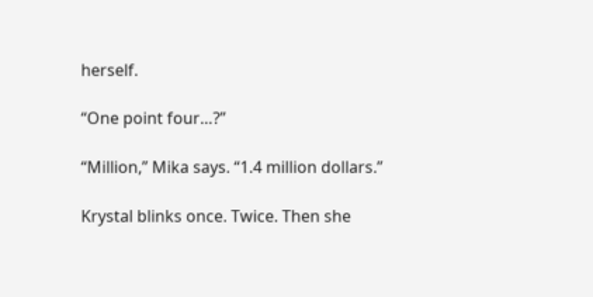herself.

“One point four…?”

“Million,” Mika says. “1.4 million dollars.”

Krystal blinks once. Twice. Then she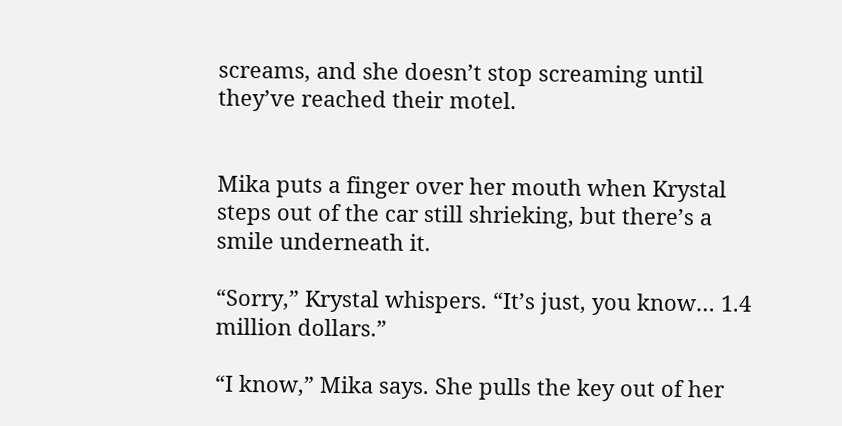screams, and she doesn’t stop screaming until they’ve reached their motel.


Mika puts a finger over her mouth when Krystal steps out of the car still shrieking, but there’s a smile underneath it.

“Sorry,” Krystal whispers. “It’s just, you know… 1.4 million dollars.”

“I know,” Mika says. She pulls the key out of her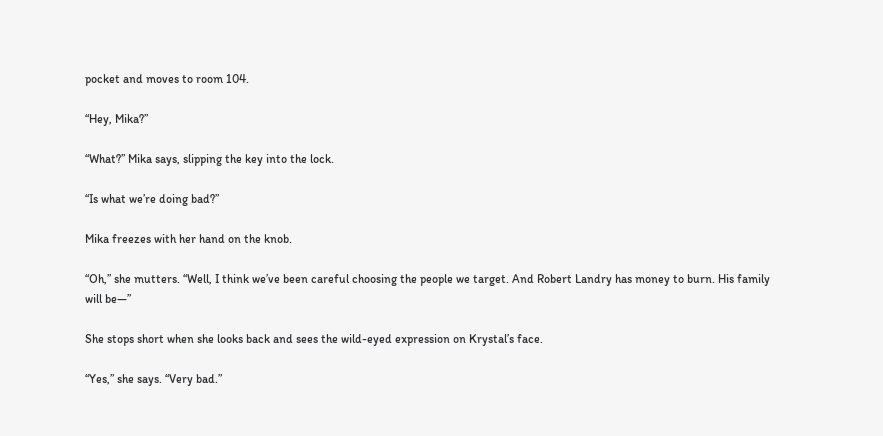pocket and moves to room 104.

“Hey, Mika?”

“What?” Mika says, slipping the key into the lock.

“Is what we’re doing bad?”

Mika freezes with her hand on the knob.

“Oh,” she mutters. “Well, I think we’ve been careful choosing the people we target. And Robert Landry has money to burn. His family will be—”

She stops short when she looks back and sees the wild-eyed expression on Krystal’s face.

“Yes,” she says. “Very bad.”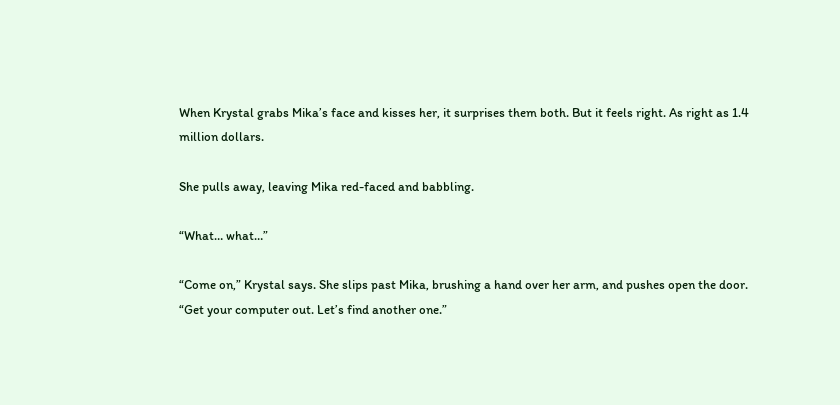When Krystal grabs Mika’s face and kisses her, it surprises them both. But it feels right. As right as 1.4 million dollars.

She pulls away, leaving Mika red-faced and babbling.

“What… what…”

“Come on,” Krystal says. She slips past Mika, brushing a hand over her arm, and pushes open the door. “Get your computer out. Let’s find another one.”